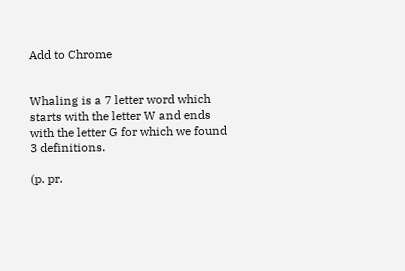Add to Chrome


Whaling is a 7 letter word which starts with the letter W and ends with the letter G for which we found 3 definitions.

(p. pr.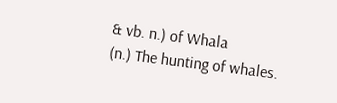& vb. n.) of Whala
(n.) The hunting of whales.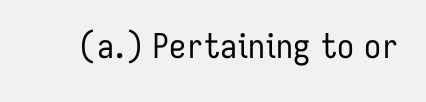(a.) Pertaining to or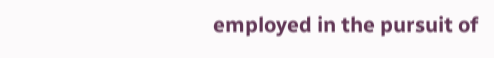employed in the pursuit of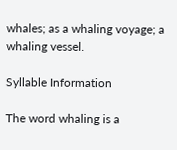whales; as a whaling voyage; a whaling vessel.

Syllable Information

The word whaling is a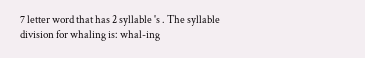7 letter word that has 2 syllable 's . The syllable division for whaling is: whal-ing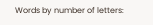Words by number of letters: